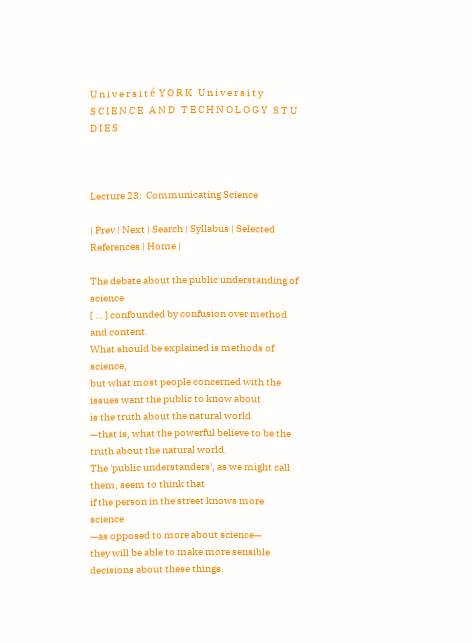U n i v e r s i t é  Y O R K   U n i v e r s i t y
S C I E N C E   A N D   T E C H N O L O G Y   S T U D I E S



Lecture 23:  Communicating Science

| Prev | Next | Search | Syllabus | Selected References | Home |

The debate about the public understanding of science
[ … ] confounded by confusion over method and content.
What should be explained is methods of science,
but what most people concerned with the issues want the public to know about
is the truth about the natural world
—that is, what the powerful believe to be the truth about the natural world.
The 'public understanders', as we might call them, seem to think that
if the person in the street knows more science
—as opposed to more about science—
they will be able to make more sensible decisions about these things.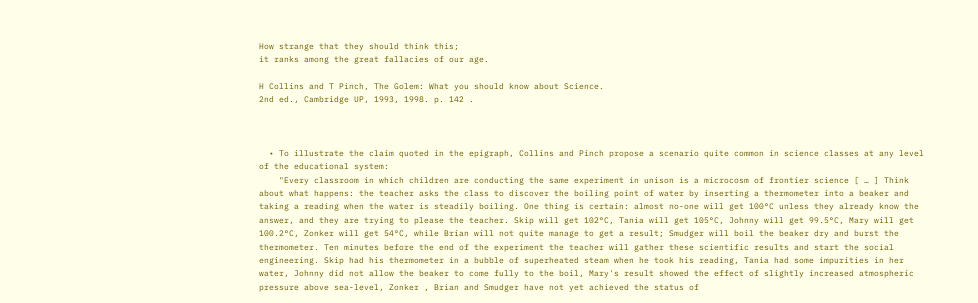How strange that they should think this;
it ranks among the great fallacies of our age.

H Collins and T Pinch, The Golem: What you should know about Science.
2nd ed., Cambridge UP, 1993, 1998. p. 142 .



  • To illustrate the claim quoted in the epigraph, Collins and Pinch propose a scenario quite common in science classes at any level of the educational system:
    "Every classroom in which children are conducting the same experiment in unison is a microcosm of frontier science [ … ] Think about what happens: the teacher asks the class to discover the boiling point of water by inserting a thermometer into a beaker and taking a reading when the water is steadily boiling. One thing is certain: almost no-one will get 100°C unless they already know the answer, and they are trying to please the teacher. Skip will get 102°C, Tania will get 105°C, Johnny will get 99.5°C, Mary will get 100.2°C, Zonker will get 54°C, while Brian will not quite manage to get a result; Smudger will boil the beaker dry and burst the thermometer. Ten minutes before the end of the experiment the teacher will gather these scientific results and start the social engineering. Skip had his thermometer in a bubble of superheated steam when he took his reading, Tania had some impurities in her water, Johnny did not allow the beaker to come fully to the boil, Mary's result showed the effect of slightly increased atmospheric pressure above sea-level, Zonker , Brian and Smudger have not yet achieved the status of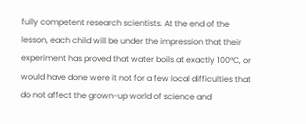fully competent research scientists. At the end of the lesson, each child will be under the impression that their experiment has proved that water boils at exactly 100°C, or would have done were it not for a few local difficulties that do not affect the grown-up world of science and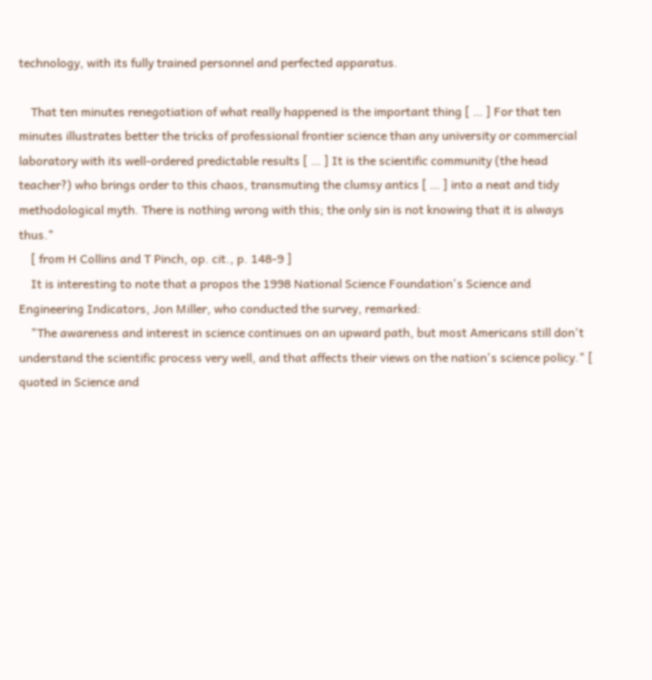technology, with its fully trained personnel and perfected apparatus.

    That ten minutes renegotiation of what really happened is the important thing [ … ] For that ten minutes illustrates better the tricks of professional frontier science than any university or commercial laboratory with its well-ordered predictable results [ … ] It is the scientific community (the head teacher?) who brings order to this chaos, transmuting the clumsy antics [ … ] into a neat and tidy methodological myth. There is nothing wrong with this; the only sin is not knowing that it is always thus."
    [ from H Collins and T Pinch, op. cit., p. 148-9 ]
    It is interesting to note that a propos the 1998 National Science Foundation's Science and Engineering Indicators, Jon Miller, who conducted the survey, remarked:
    "The awareness and interest in science continues on an upward path, but most Americans still don't understand the scientific process very well, and that affects their views on the nation's science policy." [ quoted in Science and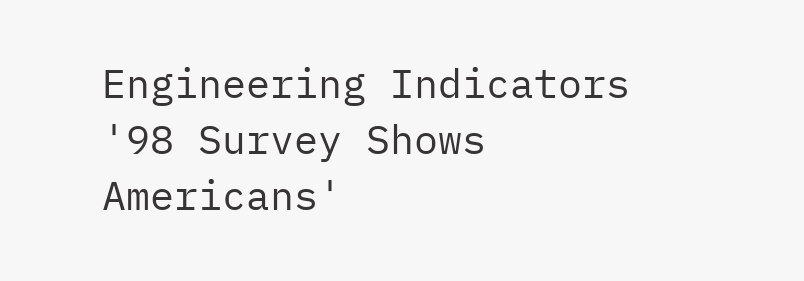Engineering Indicators '98 Survey Shows Americans'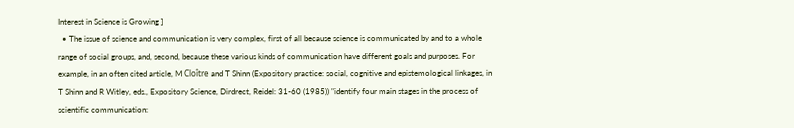Interest in Science is Growing ]
  • The issue of science and communication is very complex, first of all because science is communicated by and to a whole range of social groups, and, second, because these various kinds of communication have different goals and purposes. For example, in an often cited article, M Cloître and T Shinn (Expository practice: social, cognitive and epistemological linkages, in T Shinn and R Witley, eds., Expository Science, Dirdrect, Reidel: 31-60 (1985)) "identify four main stages in the process of scientific communication: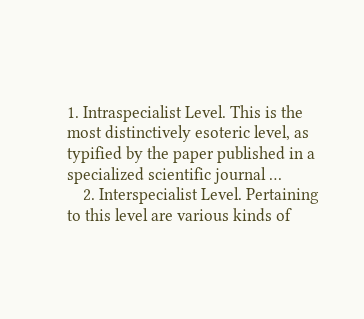1. Intraspecialist Level. This is the most distinctively esoteric level, as typified by the paper published in a specialized scientific journal …
    2. Interspecialist Level. Pertaining to this level are various kinds of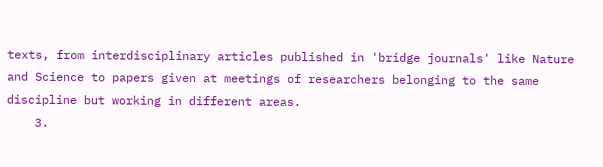texts, from interdisciplinary articles published in 'bridge journals' like Nature and Science to papers given at meetings of researchers belonging to the same discipline but working in different areas.
    3.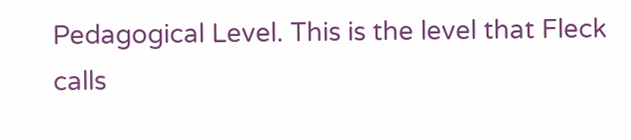Pedagogical Level. This is the level that Fleck calls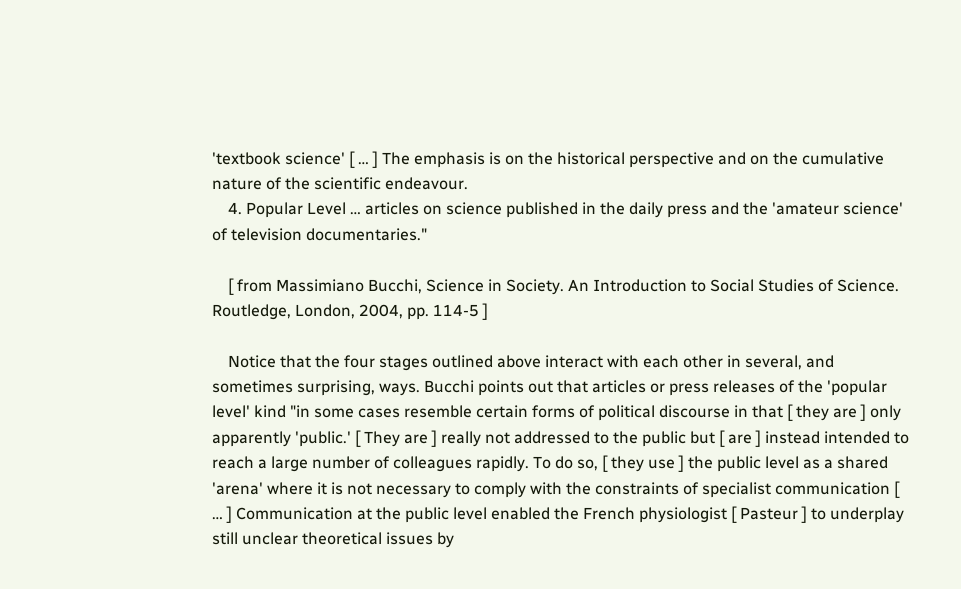'textbook science' [ … ] The emphasis is on the historical perspective and on the cumulative nature of the scientific endeavour.
    4. Popular Level … articles on science published in the daily press and the 'amateur science' of television documentaries."

    [ from Massimiano Bucchi, Science in Society. An Introduction to Social Studies of Science. Routledge, London, 2004, pp. 114-5 ]

    Notice that the four stages outlined above interact with each other in several, and sometimes surprising, ways. Bucchi points out that articles or press releases of the 'popular level' kind "in some cases resemble certain forms of political discourse in that [ they are ] only apparently 'public.' [ They are ] really not addressed to the public but [ are ] instead intended to reach a large number of colleagues rapidly. To do so, [ they use ] the public level as a shared 'arena' where it is not necessary to comply with the constraints of specialist communication [ … ] Communication at the public level enabled the French physiologist [ Pasteur ] to underplay still unclear theoretical issues by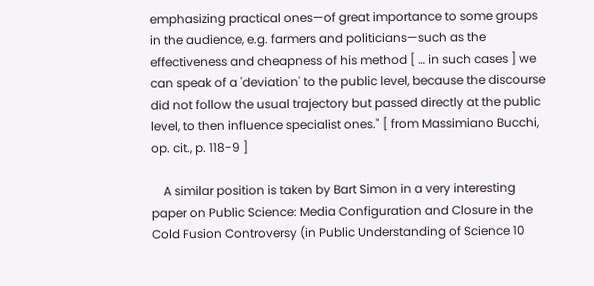emphasizing practical ones—of great importance to some groups in the audience, e.g. farmers and politicians—such as the effectiveness and cheapness of his method [ … in such cases ] we can speak of a 'deviation' to the public level, because the discourse did not follow the usual trajectory but passed directly at the public level, to then influence specialist ones." [ from Massimiano Bucchi, op. cit., p. 118-9 ]

    A similar position is taken by Bart Simon in a very interesting paper on Public Science: Media Configuration and Closure in the Cold Fusion Controversy (in Public Understanding of Science 10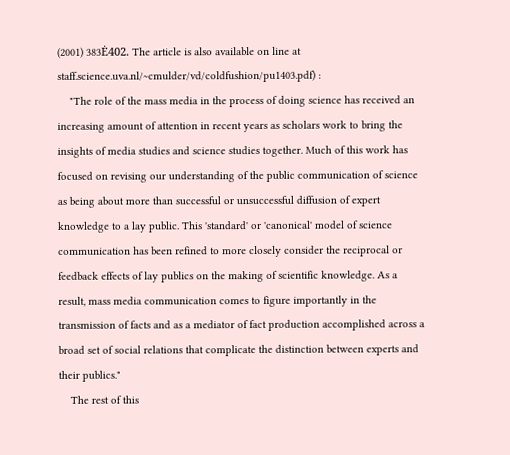(2001) 383Ė402. The article is also available on line at staff.science.uva.nl/~cmulder/vd/coldfushion/pu1403.pdf) :
    "The role of the mass media in the process of doing science has received an increasing amount of attention in recent years as scholars work to bring the insights of media studies and science studies together. Much of this work has focused on revising our understanding of the public communication of science as being about more than successful or unsuccessful diffusion of expert knowledge to a lay public. This 'standard' or 'canonical' model of science communication has been refined to more closely consider the reciprocal or feedback effects of lay publics on the making of scientific knowledge. As a result, mass media communication comes to figure importantly in the transmission of facts and as a mediator of fact production accomplished across a broad set of social relations that complicate the distinction between experts and their publics."
    The rest of this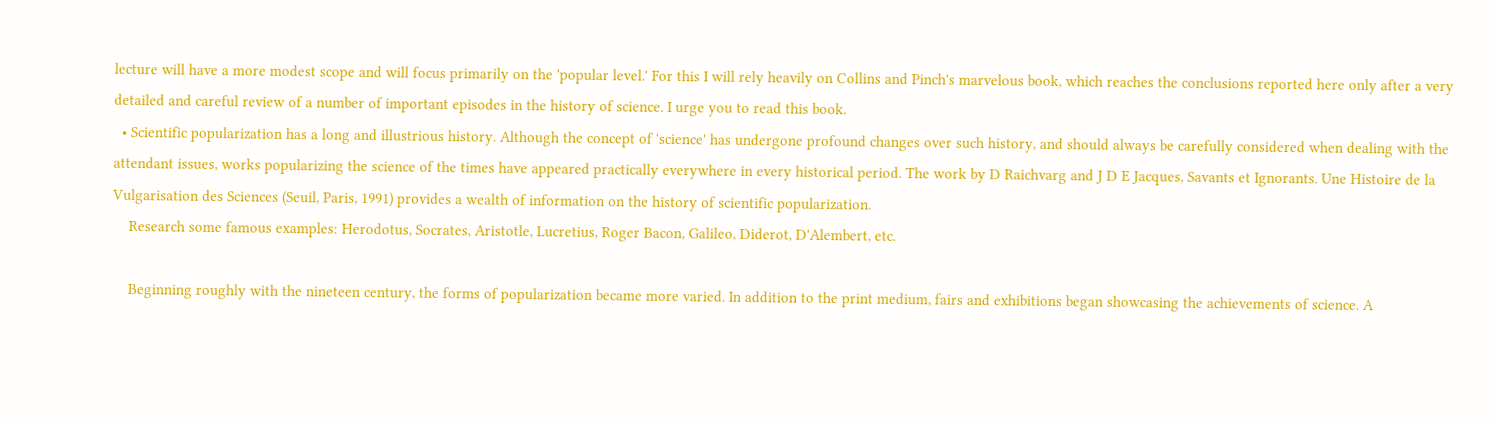lecture will have a more modest scope and will focus primarily on the 'popular level.' For this I will rely heavily on Collins and Pinch's marvelous book, which reaches the conclusions reported here only after a very detailed and careful review of a number of important episodes in the history of science. I urge you to read this book.
  • Scientific popularization has a long and illustrious history. Although the concept of 'science' has undergone profound changes over such history, and should always be carefully considered when dealing with the attendant issues, works popularizing the science of the times have appeared practically everywhere in every historical period. The work by D Raichvarg and J D E Jacques, Savants et Ignorants. Une Histoire de la Vulgarisation des Sciences (Seuil, Paris, 1991) provides a wealth of information on the history of scientific popularization.
    Research some famous examples: Herodotus, Socrates, Aristotle, Lucretius, Roger Bacon, Galileo, Diderot, D'Alembert, etc.

    Beginning roughly with the nineteen century, the forms of popularization became more varied. In addition to the print medium, fairs and exhibitions began showcasing the achievements of science. A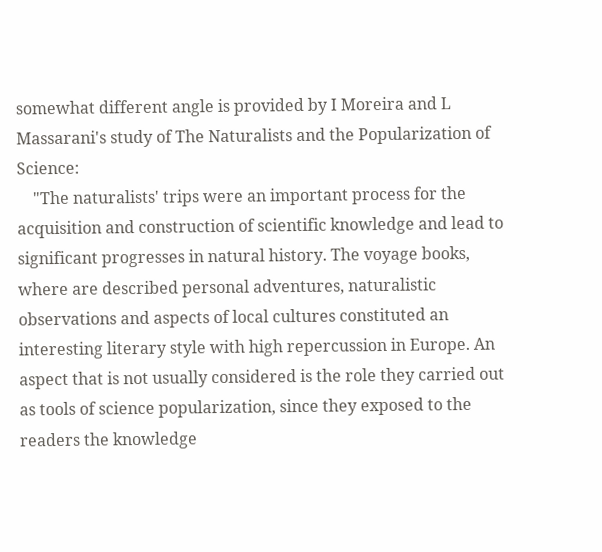somewhat different angle is provided by I Moreira and L Massarani's study of The Naturalists and the Popularization of Science:
    "The naturalists' trips were an important process for the acquisition and construction of scientific knowledge and lead to significant progresses in natural history. The voyage books, where are described personal adventures, naturalistic observations and aspects of local cultures constituted an interesting literary style with high repercussion in Europe. An aspect that is not usually considered is the role they carried out as tools of science popularization, since they exposed to the readers the knowledge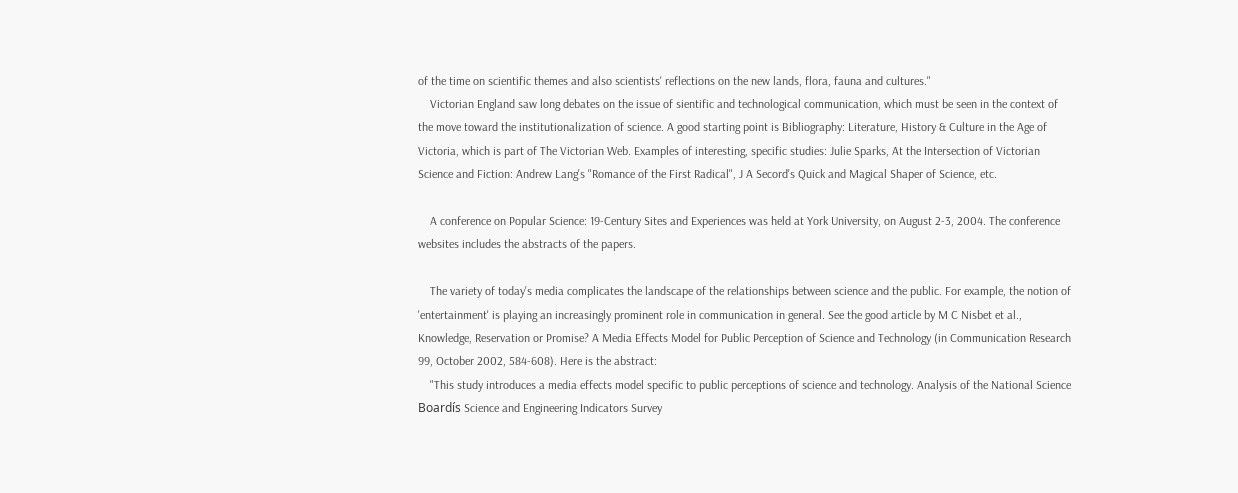of the time on scientific themes and also scientists' reflections on the new lands, flora, fauna and cultures."
    Victorian England saw long debates on the issue of sientific and technological communication, which must be seen in the context of the move toward the institutionalization of science. A good starting point is Bibliography: Literature, History & Culture in the Age of Victoria, which is part of The Victorian Web. Examples of interesting, specific studies: Julie Sparks, At the Intersection of Victorian Science and Fiction: Andrew Lang's "Romance of the First Radical", J A Secord's Quick and Magical Shaper of Science, etc.

    A conference on Popular Science: 19-Century Sites and Experiences was held at York University, on August 2-3, 2004. The conference websites includes the abstracts of the papers.

    The variety of today's media complicates the landscape of the relationships between science and the public. For example, the notion of 'entertainment' is playing an increasingly prominent role in communication in general. See the good article by M C Nisbet et al., Knowledge, Reservation or Promise? A Media Effects Model for Public Perception of Science and Technology (in Communication Research 99, October 2002, 584-608). Here is the abstract:
    "This study introduces a media effects model specific to public perceptions of science and technology. Analysis of the National Science Boardís Science and Engineering Indicators Survey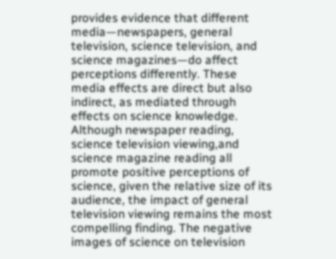provides evidence that different media—newspapers, general television, science television, and science magazines—do affect perceptions differently. These media effects are direct but also indirect, as mediated through effects on science knowledge. Although newspaper reading, science television viewing,and science magazine reading all promote positive perceptions of science, given the relative size of its audience, the impact of general television viewing remains the most compelling finding. The negative images of science on television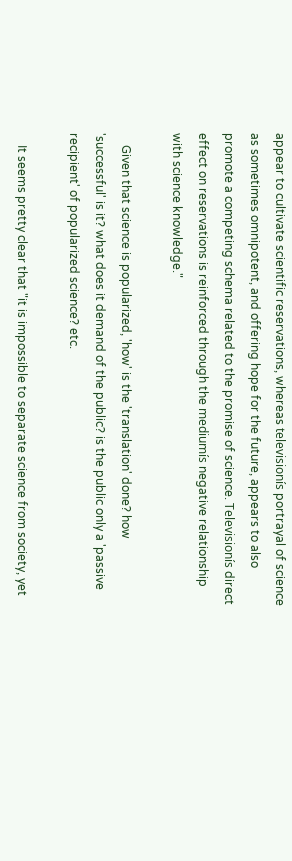appear to cultivate scientific reservations, whereas televisionís portrayal of science as sometimes omnipotent, and offering hope for the future, appears to also promote a competing schema related to the promise of science. Televisionís direct effect on reservations is reinforced through the mediumís negative relationship with science knowledge."

    Given that science is popularized, 'how' is the 'translation' done? how 'successful' is it? what does it demand of the public? is the public only a 'passive recipient' of popularized science? etc.

    It seems pretty clear that "it is impossible to separate science from society, yet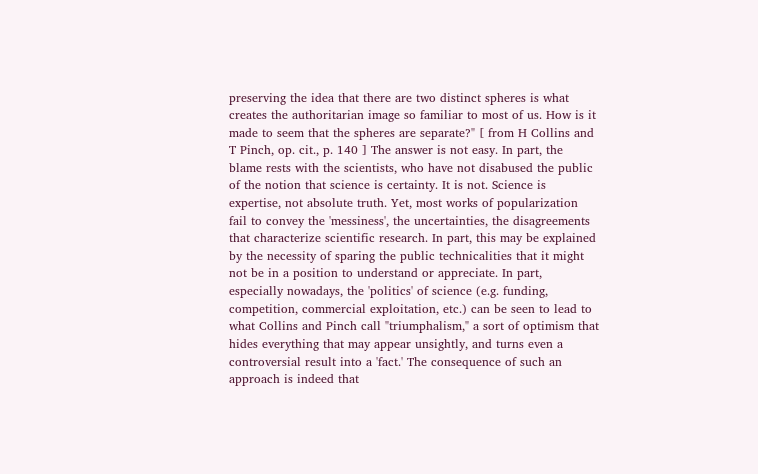preserving the idea that there are two distinct spheres is what creates the authoritarian image so familiar to most of us. How is it made to seem that the spheres are separate?" [ from H Collins and T Pinch, op. cit., p. 140 ] The answer is not easy. In part, the blame rests with the scientists, who have not disabused the public of the notion that science is certainty. It is not. Science is expertise, not absolute truth. Yet, most works of popularization fail to convey the 'messiness', the uncertainties, the disagreements that characterize scientific research. In part, this may be explained by the necessity of sparing the public technicalities that it might not be in a position to understand or appreciate. In part, especially nowadays, the 'politics' of science (e.g. funding, competition, commercial exploitation, etc.) can be seen to lead to what Collins and Pinch call "triumphalism," a sort of optimism that hides everything that may appear unsightly, and turns even a controversial result into a 'fact.' The consequence of such an approach is indeed that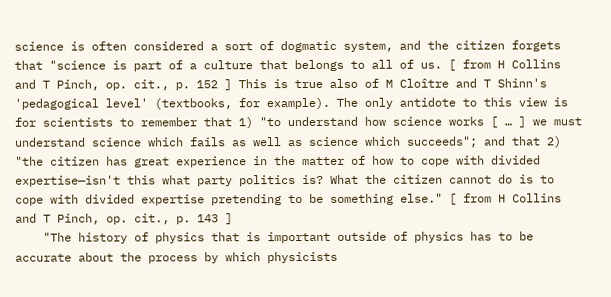science is often considered a sort of dogmatic system, and the citizen forgets that "science is part of a culture that belongs to all of us. [ from H Collins and T Pinch, op. cit., p. 152 ] This is true also of M Cloître and T Shinn's 'pedagogical level' (textbooks, for example). The only antidote to this view is for scientists to remember that 1) "to understand how science works [ … ] we must understand science which fails as well as science which succeeds"; and that 2) "the citizen has great experience in the matter of how to cope with divided expertise—isn't this what party politics is? What the citizen cannot do is to cope with divided expertise pretending to be something else." [ from H Collins and T Pinch, op. cit., p. 143 ]
    "The history of physics that is important outside of physics has to be accurate about the process by which physicists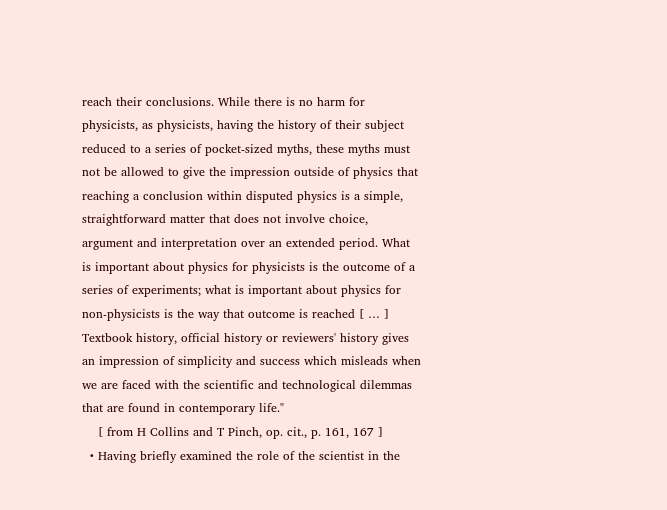reach their conclusions. While there is no harm for physicists, as physicists, having the history of their subject reduced to a series of pocket-sized myths, these myths must not be allowed to give the impression outside of physics that reaching a conclusion within disputed physics is a simple, straightforward matter that does not involve choice, argument and interpretation over an extended period. What is important about physics for physicists is the outcome of a series of experiments; what is important about physics for non-physicists is the way that outcome is reached [ … ] Textbook history, official history or reviewers' history gives an impression of simplicity and success which misleads when we are faced with the scientific and technological dilemmas that are found in contemporary life."
    [ from H Collins and T Pinch, op. cit., p. 161, 167 ]
  • Having briefly examined the role of the scientist in the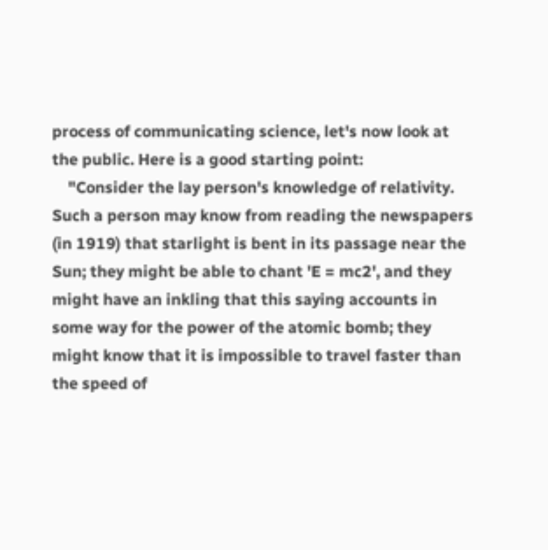process of communicating science, let's now look at the public. Here is a good starting point:
    "Consider the lay person's knowledge of relativity. Such a person may know from reading the newspapers (in 1919) that starlight is bent in its passage near the Sun; they might be able to chant 'E = mc2', and they might have an inkling that this saying accounts in some way for the power of the atomic bomb; they might know that it is impossible to travel faster than the speed of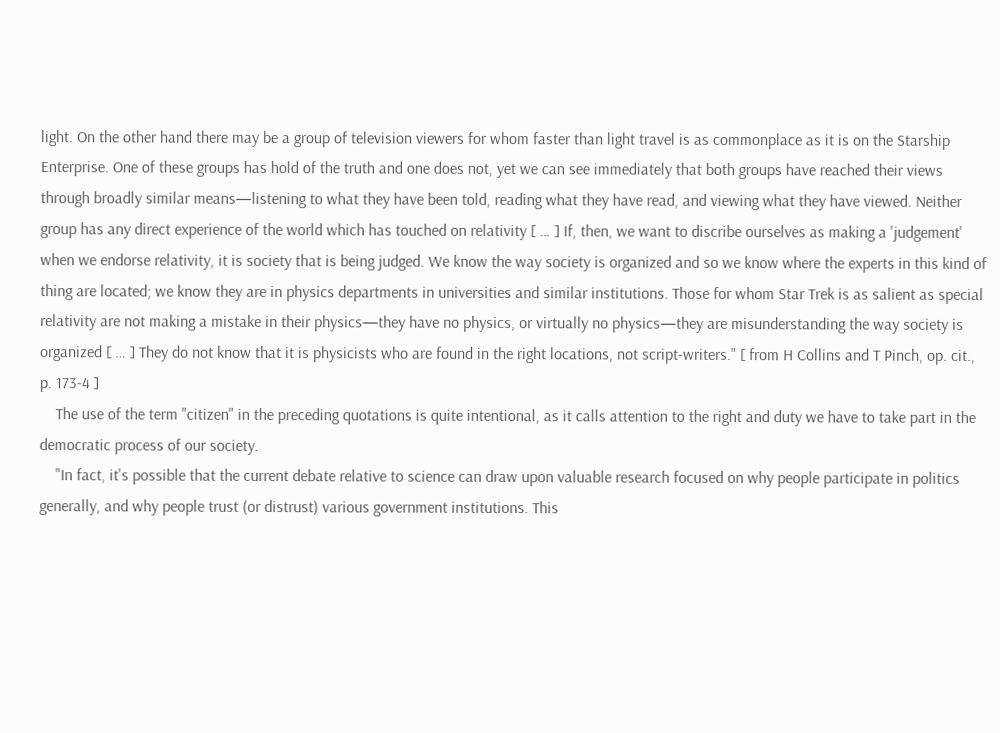light. On the other hand there may be a group of television viewers for whom faster than light travel is as commonplace as it is on the Starship Enterprise. One of these groups has hold of the truth and one does not, yet we can see immediately that both groups have reached their views through broadly similar means—listening to what they have been told, reading what they have read, and viewing what they have viewed. Neither group has any direct experience of the world which has touched on relativity [ … ] If, then, we want to discribe ourselves as making a 'judgement' when we endorse relativity, it is society that is being judged. We know the way society is organized and so we know where the experts in this kind of thing are located; we know they are in physics departments in universities and similar institutions. Those for whom Star Trek is as salient as special relativity are not making a mistake in their physics—they have no physics, or virtually no physics—they are misunderstanding the way society is organized [ … ] They do not know that it is physicists who are found in the right locations, not script-writers." [ from H Collins and T Pinch, op. cit., p. 173-4 ]
    The use of the term "citizen" in the preceding quotations is quite intentional, as it calls attention to the right and duty we have to take part in the democratic process of our society.
    "In fact, it's possible that the current debate relative to science can draw upon valuable research focused on why people participate in politics generally, and why people trust (or distrust) various government institutions. This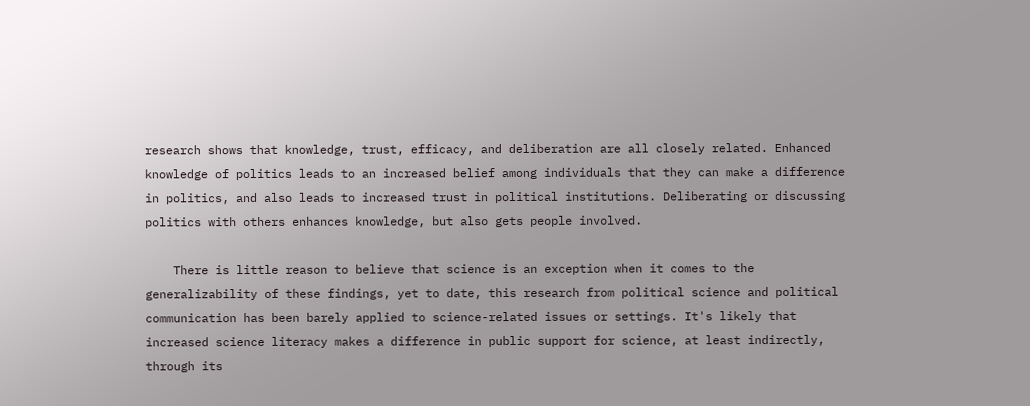research shows that knowledge, trust, efficacy, and deliberation are all closely related. Enhanced knowledge of politics leads to an increased belief among individuals that they can make a difference in politics, and also leads to increased trust in political institutions. Deliberating or discussing politics with others enhances knowledge, but also gets people involved.

    There is little reason to believe that science is an exception when it comes to the generalizability of these findings, yet to date, this research from political science and political communication has been barely applied to science-related issues or settings. It's likely that increased science literacy makes a difference in public support for science, at least indirectly, through its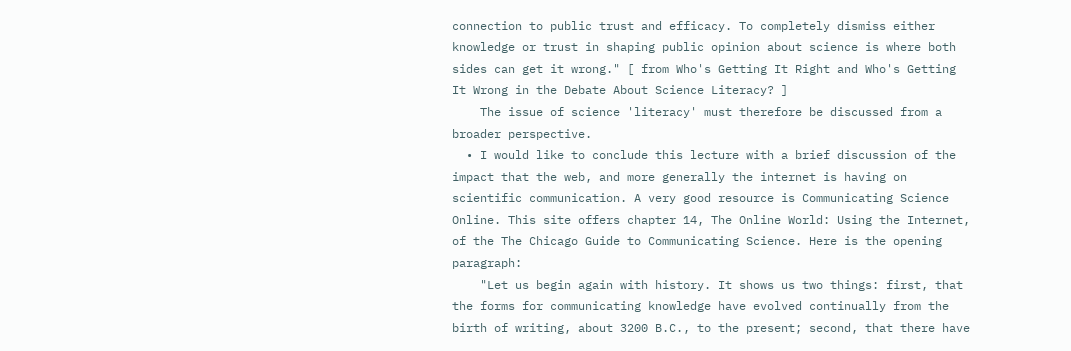connection to public trust and efficacy. To completely dismiss either knowledge or trust in shaping public opinion about science is where both sides can get it wrong." [ from Who's Getting It Right and Who's Getting It Wrong in the Debate About Science Literacy? ]
    The issue of science 'literacy' must therefore be discussed from a broader perspective.
  • I would like to conclude this lecture with a brief discussion of the impact that the web, and more generally the internet is having on scientific communication. A very good resource is Communicating Science Online. This site offers chapter 14, The Online World: Using the Internet, of the The Chicago Guide to Communicating Science. Here is the opening paragraph:
    "Let us begin again with history. It shows us two things: first, that the forms for communicating knowledge have evolved continually from the birth of writing, about 3200 B.C., to the present; second, that there have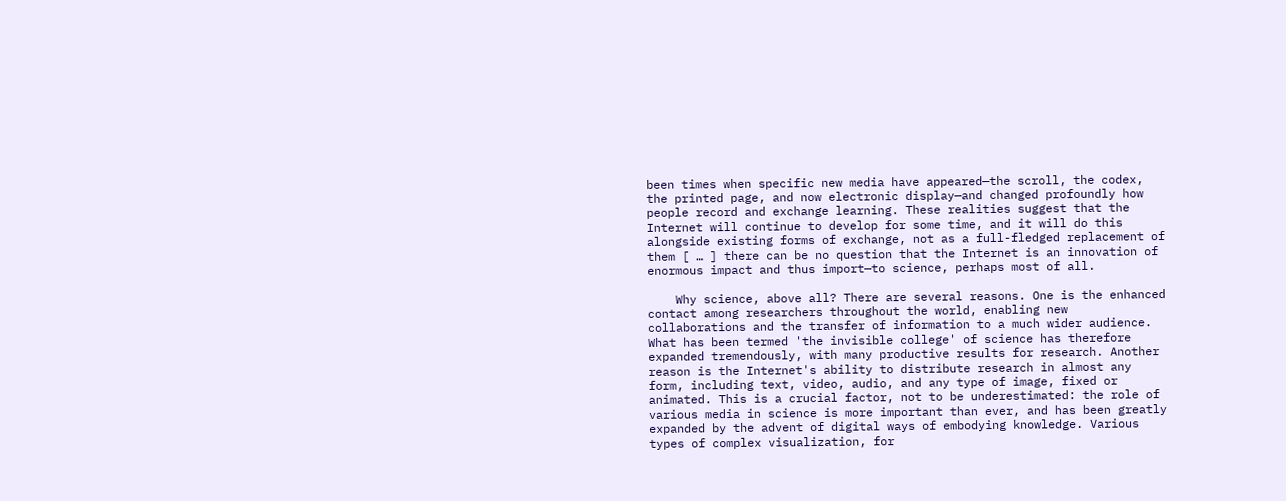been times when specific new media have appeared—the scroll, the codex, the printed page, and now electronic display—and changed profoundly how people record and exchange learning. These realities suggest that the Internet will continue to develop for some time, and it will do this alongside existing forms of exchange, not as a full-fledged replacement of them [ … ] there can be no question that the Internet is an innovation of enormous impact and thus import—to science, perhaps most of all.

    Why science, above all? There are several reasons. One is the enhanced contact among researchers throughout the world, enabling new collaborations and the transfer of information to a much wider audience. What has been termed 'the invisible college' of science has therefore expanded tremendously, with many productive results for research. Another reason is the Internet's ability to distribute research in almost any form, including text, video, audio, and any type of image, fixed or animated. This is a crucial factor, not to be underestimated: the role of various media in science is more important than ever, and has been greatly expanded by the advent of digital ways of embodying knowledge. Various types of complex visualization, for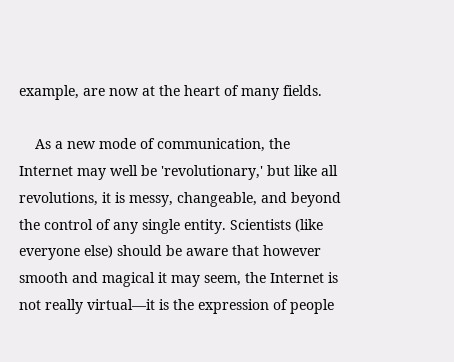example, are now at the heart of many fields.

    As a new mode of communication, the Internet may well be 'revolutionary,' but like all revolutions, it is messy, changeable, and beyond the control of any single entity. Scientists (like everyone else) should be aware that however smooth and magical it may seem, the Internet is not really virtual—it is the expression of people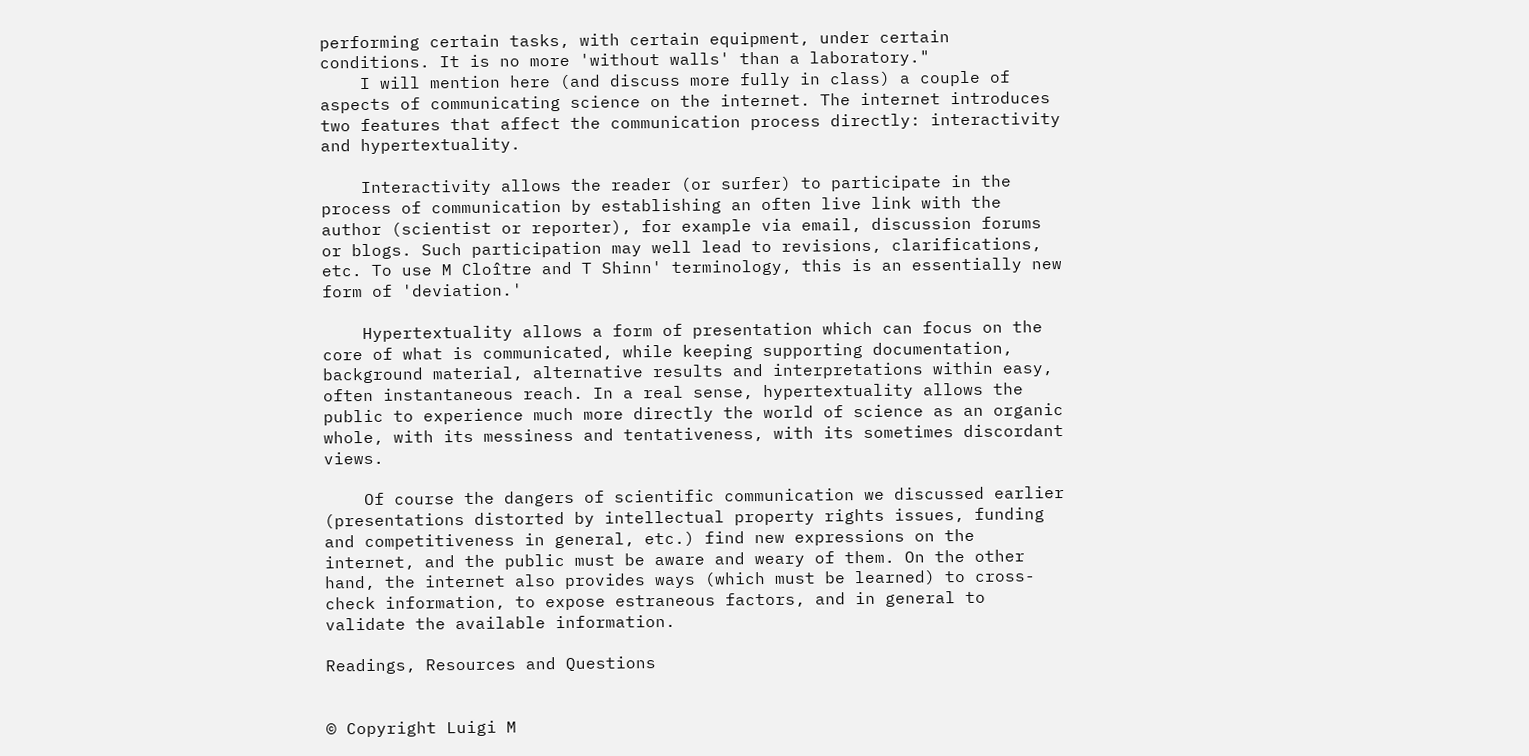performing certain tasks, with certain equipment, under certain conditions. It is no more 'without walls' than a laboratory."
    I will mention here (and discuss more fully in class) a couple of aspects of communicating science on the internet. The internet introduces two features that affect the communication process directly: interactivity and hypertextuality.

    Interactivity allows the reader (or surfer) to participate in the process of communication by establishing an often live link with the author (scientist or reporter), for example via email, discussion forums or blogs. Such participation may well lead to revisions, clarifications, etc. To use M Cloître and T Shinn' terminology, this is an essentially new form of 'deviation.'

    Hypertextuality allows a form of presentation which can focus on the core of what is communicated, while keeping supporting documentation, background material, alternative results and interpretations within easy, often instantaneous reach. In a real sense, hypertextuality allows the public to experience much more directly the world of science as an organic whole, with its messiness and tentativeness, with its sometimes discordant views.

    Of course the dangers of scientific communication we discussed earlier (presentations distorted by intellectual property rights issues, funding and competitiveness in general, etc.) find new expressions on the internet, and the public must be aware and weary of them. On the other hand, the internet also provides ways (which must be learned) to cross-check information, to expose estraneous factors, and in general to validate the available information.

Readings, Resources and Questions


© Copyright Luigi M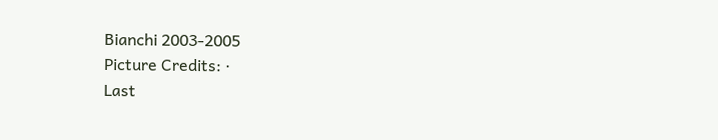Bianchi 2003-2005
Picture Credits: ·
Last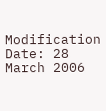Modification Date: 28 March 2006